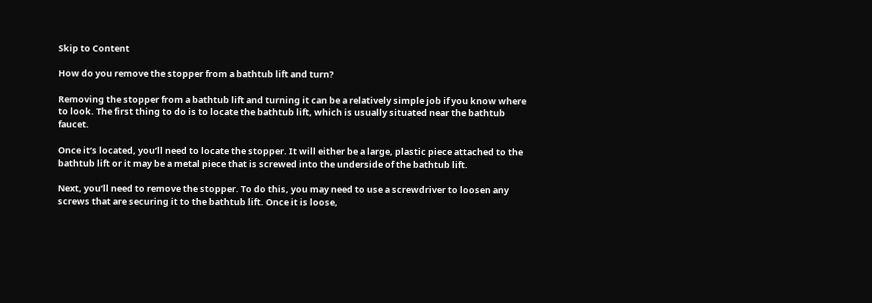Skip to Content

How do you remove the stopper from a bathtub lift and turn?

Removing the stopper from a bathtub lift and turning it can be a relatively simple job if you know where to look. The first thing to do is to locate the bathtub lift, which is usually situated near the bathtub faucet.

Once it’s located, you’ll need to locate the stopper. It will either be a large, plastic piece attached to the bathtub lift or it may be a metal piece that is screwed into the underside of the bathtub lift.

Next, you’ll need to remove the stopper. To do this, you may need to use a screwdriver to loosen any screws that are securing it to the bathtub lift. Once it is loose,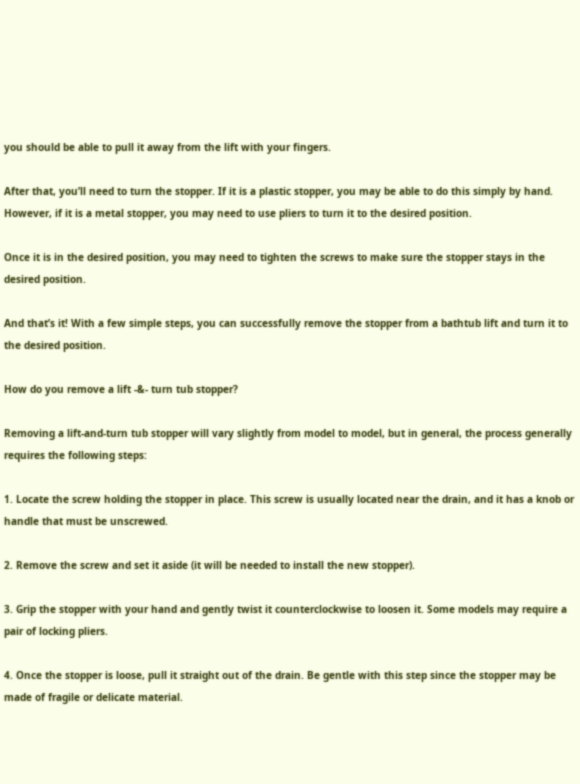you should be able to pull it away from the lift with your fingers.

After that, you’ll need to turn the stopper. If it is a plastic stopper, you may be able to do this simply by hand. However, if it is a metal stopper, you may need to use pliers to turn it to the desired position.

Once it is in the desired position, you may need to tighten the screws to make sure the stopper stays in the desired position.

And that’s it! With a few simple steps, you can successfully remove the stopper from a bathtub lift and turn it to the desired position.

How do you remove a lift -&- turn tub stopper?

Removing a lift-and-turn tub stopper will vary slightly from model to model, but in general, the process generally requires the following steps:

1. Locate the screw holding the stopper in place. This screw is usually located near the drain, and it has a knob or handle that must be unscrewed.

2. Remove the screw and set it aside (it will be needed to install the new stopper).

3. Grip the stopper with your hand and gently twist it counterclockwise to loosen it. Some models may require a pair of locking pliers.

4. Once the stopper is loose, pull it straight out of the drain. Be gentle with this step since the stopper may be made of fragile or delicate material.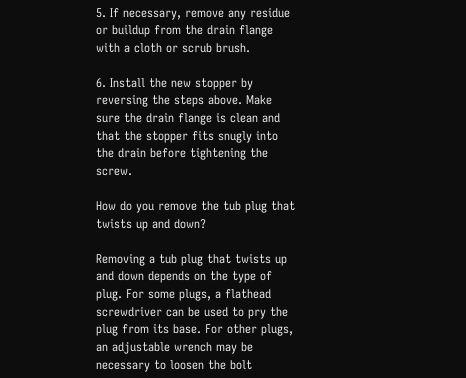5. If necessary, remove any residue or buildup from the drain flange with a cloth or scrub brush.

6. Install the new stopper by reversing the steps above. Make sure the drain flange is clean and that the stopper fits snugly into the drain before tightening the screw.

How do you remove the tub plug that twists up and down?

Removing a tub plug that twists up and down depends on the type of plug. For some plugs, a flathead screwdriver can be used to pry the plug from its base. For other plugs, an adjustable wrench may be necessary to loosen the bolt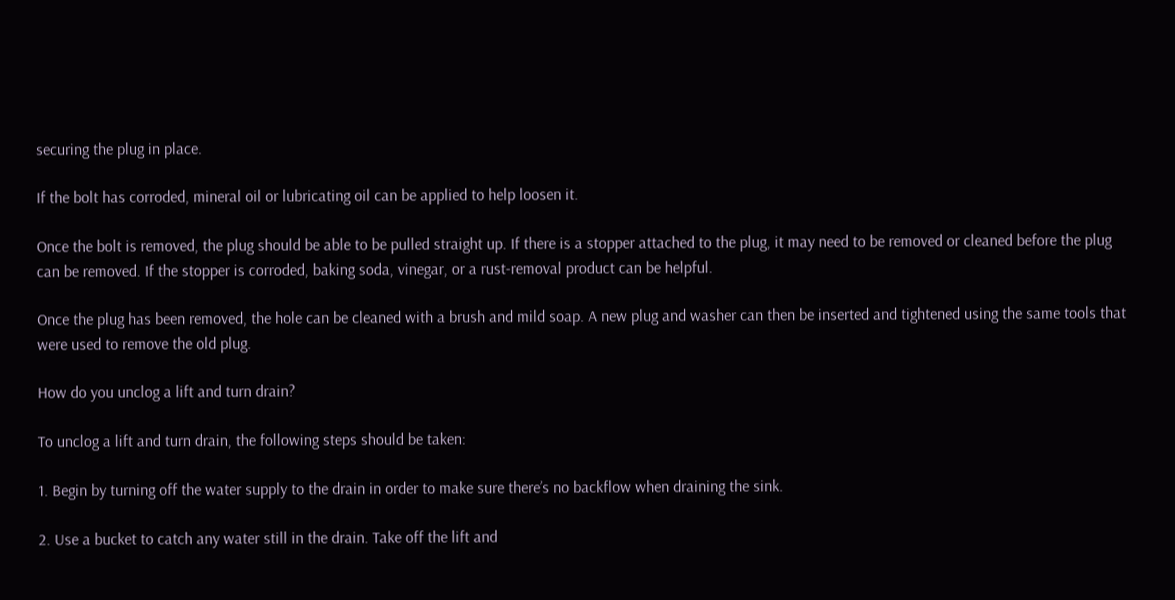securing the plug in place.

If the bolt has corroded, mineral oil or lubricating oil can be applied to help loosen it.

Once the bolt is removed, the plug should be able to be pulled straight up. If there is a stopper attached to the plug, it may need to be removed or cleaned before the plug can be removed. If the stopper is corroded, baking soda, vinegar, or a rust-removal product can be helpful.

Once the plug has been removed, the hole can be cleaned with a brush and mild soap. A new plug and washer can then be inserted and tightened using the same tools that were used to remove the old plug.

How do you unclog a lift and turn drain?

To unclog a lift and turn drain, the following steps should be taken:

1. Begin by turning off the water supply to the drain in order to make sure there’s no backflow when draining the sink.

2. Use a bucket to catch any water still in the drain. Take off the lift and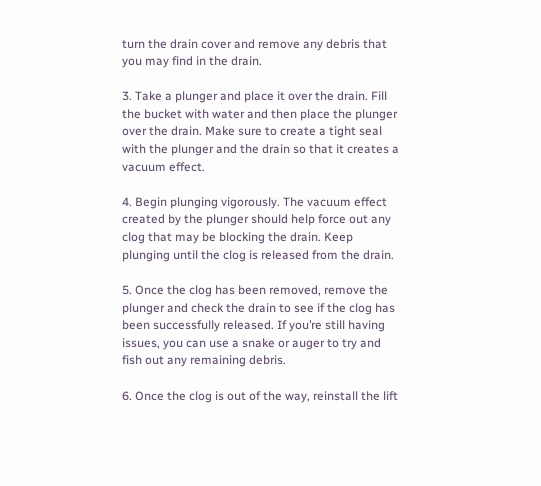turn the drain cover and remove any debris that you may find in the drain.

3. Take a plunger and place it over the drain. Fill the bucket with water and then place the plunger over the drain. Make sure to create a tight seal with the plunger and the drain so that it creates a vacuum effect.

4. Begin plunging vigorously. The vacuum effect created by the plunger should help force out any clog that may be blocking the drain. Keep plunging until the clog is released from the drain.

5. Once the clog has been removed, remove the plunger and check the drain to see if the clog has been successfully released. If you’re still having issues, you can use a snake or auger to try and fish out any remaining debris.

6. Once the clog is out of the way, reinstall the lift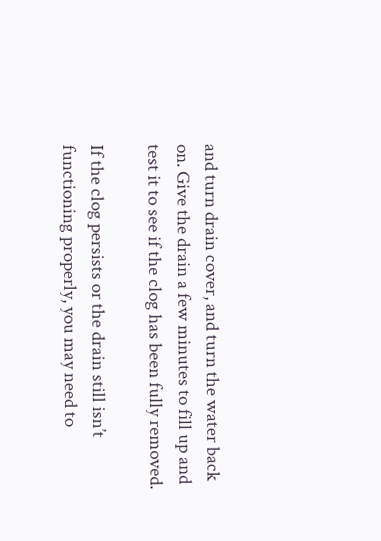and turn drain cover, and turn the water back on. Give the drain a few minutes to fill up and test it to see if the clog has been fully removed.

If the clog persists or the drain still isn’t functioning properly, you may need to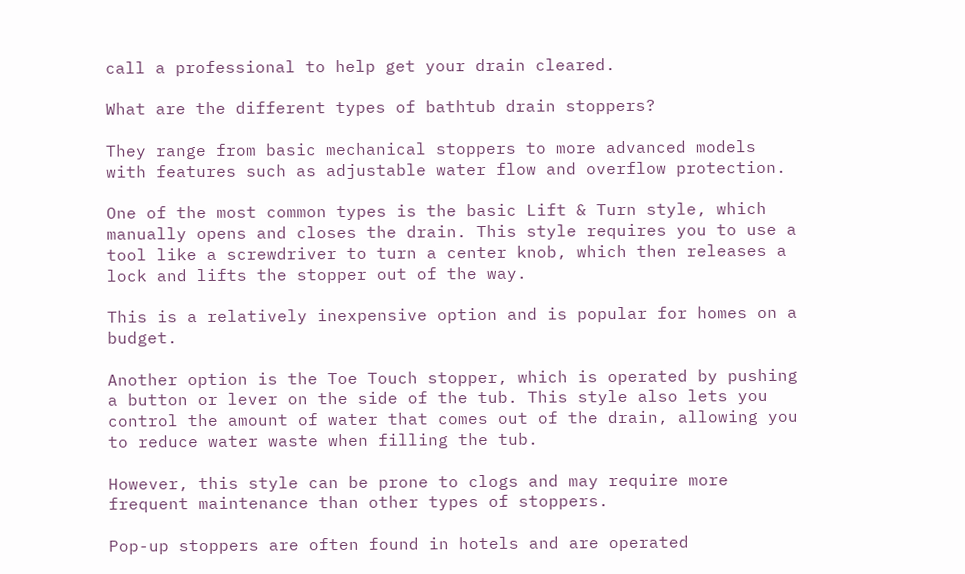call a professional to help get your drain cleared.

What are the different types of bathtub drain stoppers?

They range from basic mechanical stoppers to more advanced models with features such as adjustable water flow and overflow protection.

One of the most common types is the basic Lift & Turn style, which manually opens and closes the drain. This style requires you to use a tool like a screwdriver to turn a center knob, which then releases a lock and lifts the stopper out of the way.

This is a relatively inexpensive option and is popular for homes on a budget.

Another option is the Toe Touch stopper, which is operated by pushing a button or lever on the side of the tub. This style also lets you control the amount of water that comes out of the drain, allowing you to reduce water waste when filling the tub.

However, this style can be prone to clogs and may require more frequent maintenance than other types of stoppers.

Pop-up stoppers are often found in hotels and are operated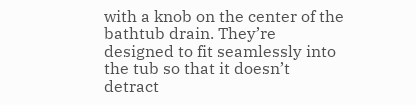with a knob on the center of the bathtub drain. They’re designed to fit seamlessly into the tub so that it doesn’t detract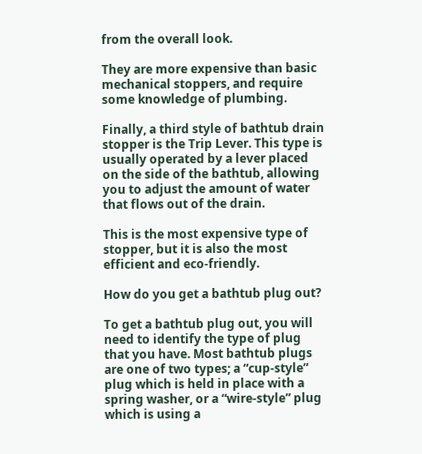from the overall look.

They are more expensive than basic mechanical stoppers, and require some knowledge of plumbing.

Finally, a third style of bathtub drain stopper is the Trip Lever. This type is usually operated by a lever placed on the side of the bathtub, allowing you to adjust the amount of water that flows out of the drain.

This is the most expensive type of stopper, but it is also the most efficient and eco-friendly.

How do you get a bathtub plug out?

To get a bathtub plug out, you will need to identify the type of plug that you have. Most bathtub plugs are one of two types; a “cup-style” plug which is held in place with a spring washer, or a “wire-style” plug which is using a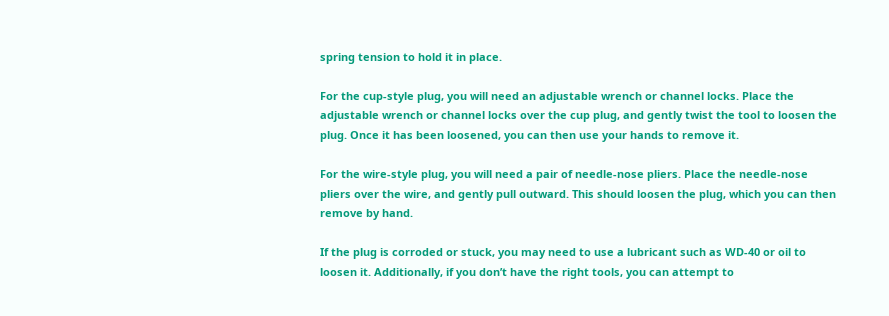spring tension to hold it in place.

For the cup-style plug, you will need an adjustable wrench or channel locks. Place the adjustable wrench or channel locks over the cup plug, and gently twist the tool to loosen the plug. Once it has been loosened, you can then use your hands to remove it.

For the wire-style plug, you will need a pair of needle-nose pliers. Place the needle-nose pliers over the wire, and gently pull outward. This should loosen the plug, which you can then remove by hand.

If the plug is corroded or stuck, you may need to use a lubricant such as WD-40 or oil to loosen it. Additionally, if you don’t have the right tools, you can attempt to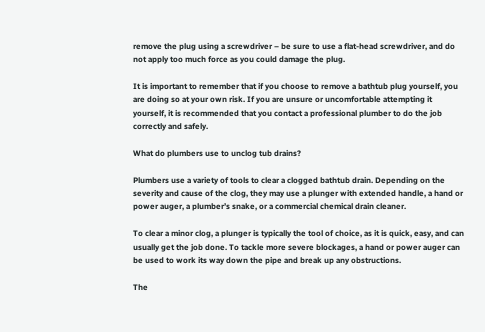remove the plug using a screwdriver – be sure to use a flat-head screwdriver, and do not apply too much force as you could damage the plug.

It is important to remember that if you choose to remove a bathtub plug yourself, you are doing so at your own risk. If you are unsure or uncomfortable attempting it yourself, it is recommended that you contact a professional plumber to do the job correctly and safely.

What do plumbers use to unclog tub drains?

Plumbers use a variety of tools to clear a clogged bathtub drain. Depending on the severity and cause of the clog, they may use a plunger with extended handle, a hand or power auger, a plumber’s snake, or a commercial chemical drain cleaner.

To clear a minor clog, a plunger is typically the tool of choice, as it is quick, easy, and can usually get the job done. To tackle more severe blockages, a hand or power auger can be used to work its way down the pipe and break up any obstructions.

The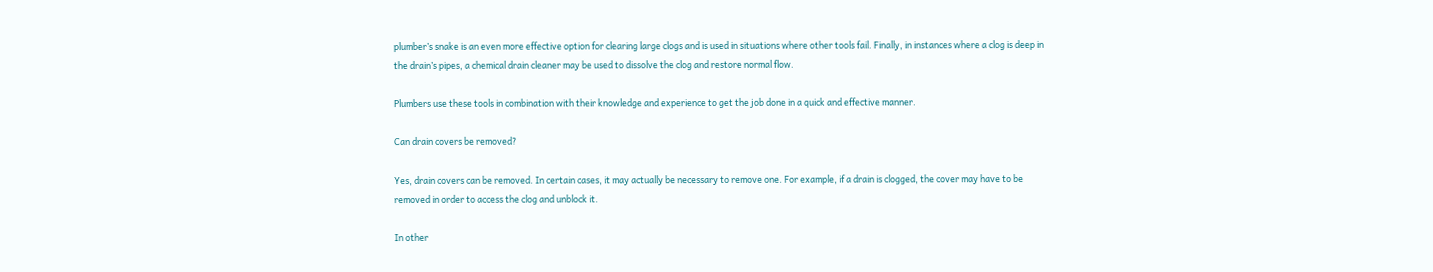plumber’s snake is an even more effective option for clearing large clogs and is used in situations where other tools fail. Finally, in instances where a clog is deep in the drain’s pipes, a chemical drain cleaner may be used to dissolve the clog and restore normal flow.

Plumbers use these tools in combination with their knowledge and experience to get the job done in a quick and effective manner.

Can drain covers be removed?

Yes, drain covers can be removed. In certain cases, it may actually be necessary to remove one. For example, if a drain is clogged, the cover may have to be removed in order to access the clog and unblock it.

In other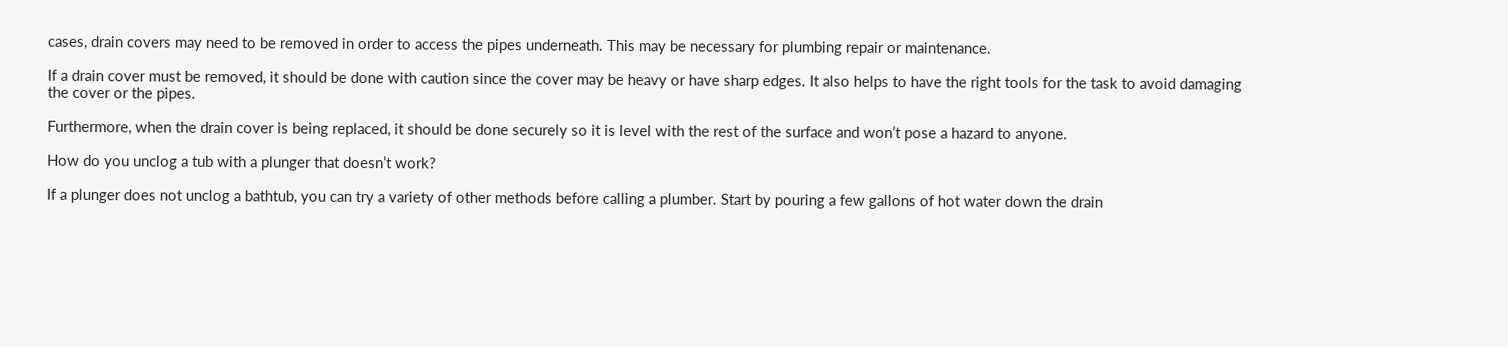cases, drain covers may need to be removed in order to access the pipes underneath. This may be necessary for plumbing repair or maintenance.

If a drain cover must be removed, it should be done with caution since the cover may be heavy or have sharp edges. It also helps to have the right tools for the task to avoid damaging the cover or the pipes.

Furthermore, when the drain cover is being replaced, it should be done securely so it is level with the rest of the surface and won’t pose a hazard to anyone.

How do you unclog a tub with a plunger that doesn’t work?

If a plunger does not unclog a bathtub, you can try a variety of other methods before calling a plumber. Start by pouring a few gallons of hot water down the drain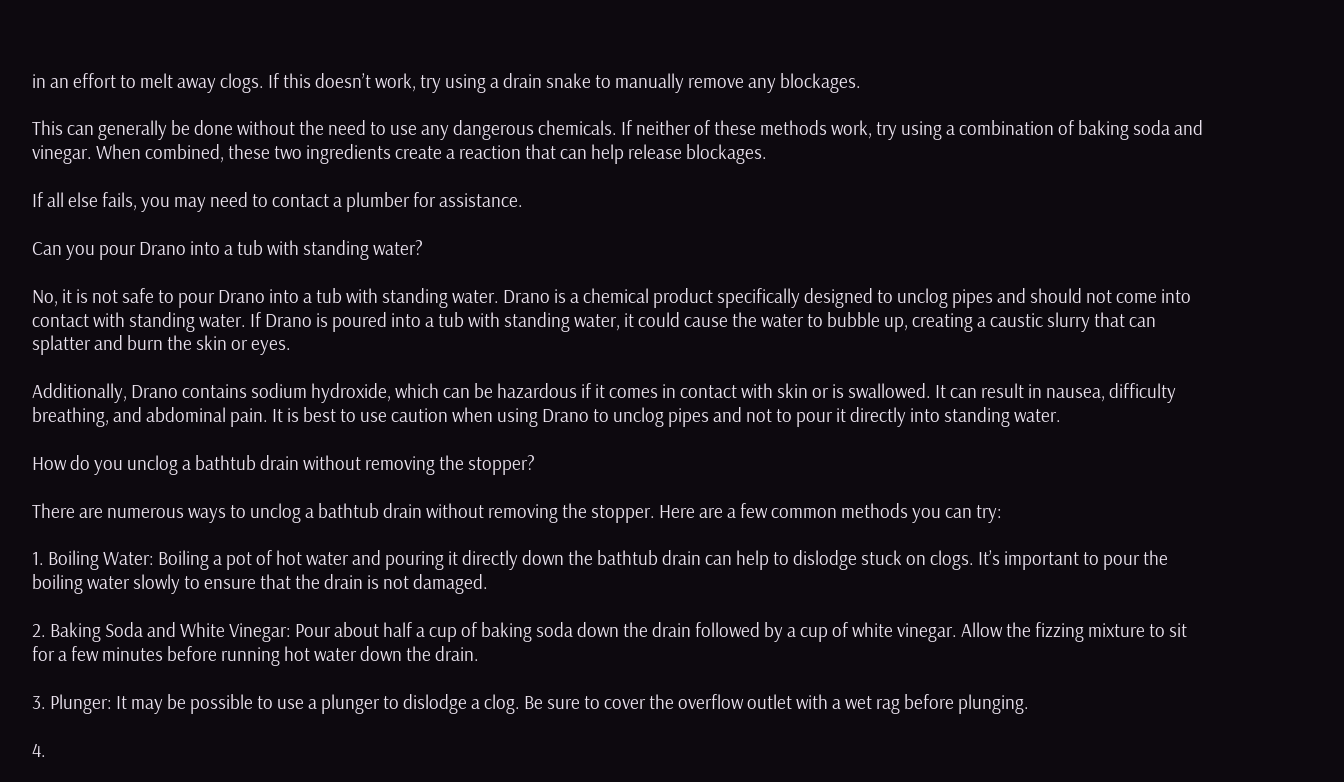in an effort to melt away clogs. If this doesn’t work, try using a drain snake to manually remove any blockages.

This can generally be done without the need to use any dangerous chemicals. If neither of these methods work, try using a combination of baking soda and vinegar. When combined, these two ingredients create a reaction that can help release blockages.

If all else fails, you may need to contact a plumber for assistance.

Can you pour Drano into a tub with standing water?

No, it is not safe to pour Drano into a tub with standing water. Drano is a chemical product specifically designed to unclog pipes and should not come into contact with standing water. If Drano is poured into a tub with standing water, it could cause the water to bubble up, creating a caustic slurry that can splatter and burn the skin or eyes.

Additionally, Drano contains sodium hydroxide, which can be hazardous if it comes in contact with skin or is swallowed. It can result in nausea, difficulty breathing, and abdominal pain. It is best to use caution when using Drano to unclog pipes and not to pour it directly into standing water.

How do you unclog a bathtub drain without removing the stopper?

There are numerous ways to unclog a bathtub drain without removing the stopper. Here are a few common methods you can try:

1. Boiling Water: Boiling a pot of hot water and pouring it directly down the bathtub drain can help to dislodge stuck on clogs. It’s important to pour the boiling water slowly to ensure that the drain is not damaged.

2. Baking Soda and White Vinegar: Pour about half a cup of baking soda down the drain followed by a cup of white vinegar. Allow the fizzing mixture to sit for a few minutes before running hot water down the drain.

3. Plunger: It may be possible to use a plunger to dislodge a clog. Be sure to cover the overflow outlet with a wet rag before plunging.

4.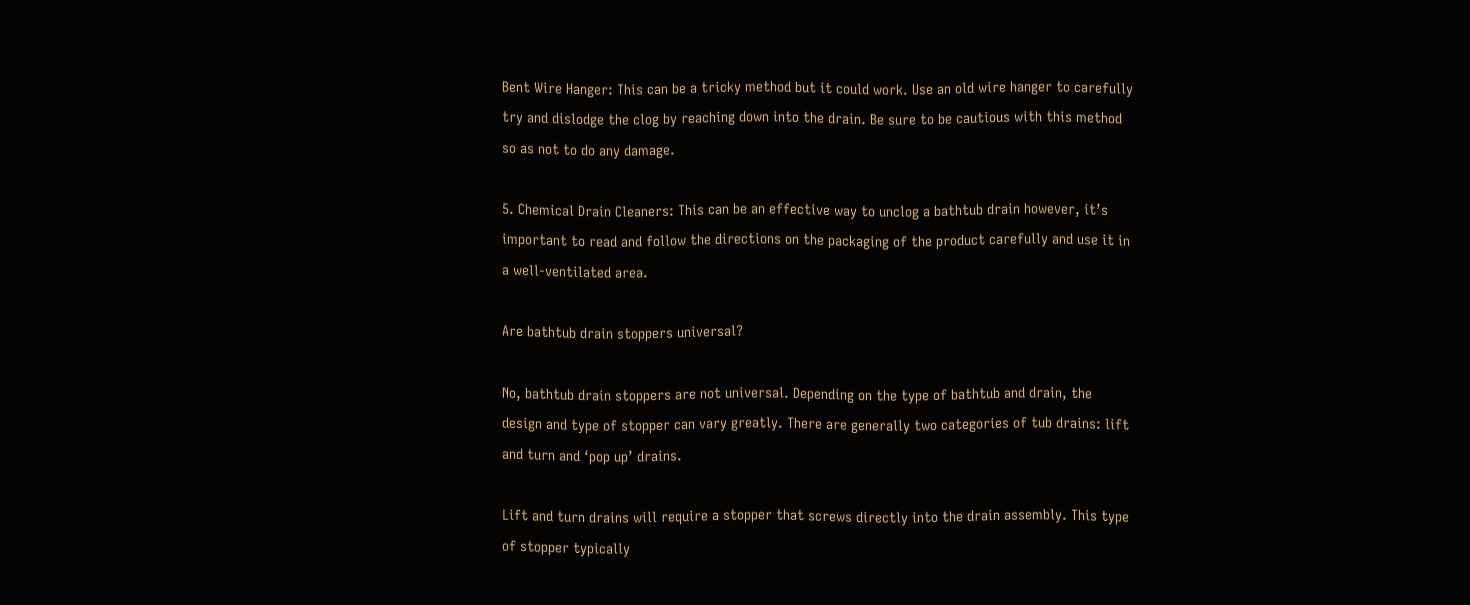Bent Wire Hanger: This can be a tricky method but it could work. Use an old wire hanger to carefully try and dislodge the clog by reaching down into the drain. Be sure to be cautious with this method so as not to do any damage.

5. Chemical Drain Cleaners: This can be an effective way to unclog a bathtub drain however, it’s important to read and follow the directions on the packaging of the product carefully and use it in a well-ventilated area.

Are bathtub drain stoppers universal?

No, bathtub drain stoppers are not universal. Depending on the type of bathtub and drain, the design and type of stopper can vary greatly. There are generally two categories of tub drains: lift and turn and ‘pop up’ drains.

Lift and turn drains will require a stopper that screws directly into the drain assembly. This type of stopper typically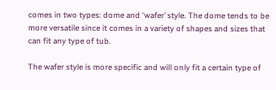comes in two types: dome and ‘wafer’ style. The dome tends to be more versatile since it comes in a variety of shapes and sizes that can fit any type of tub.

The wafer style is more specific and will only fit a certain type of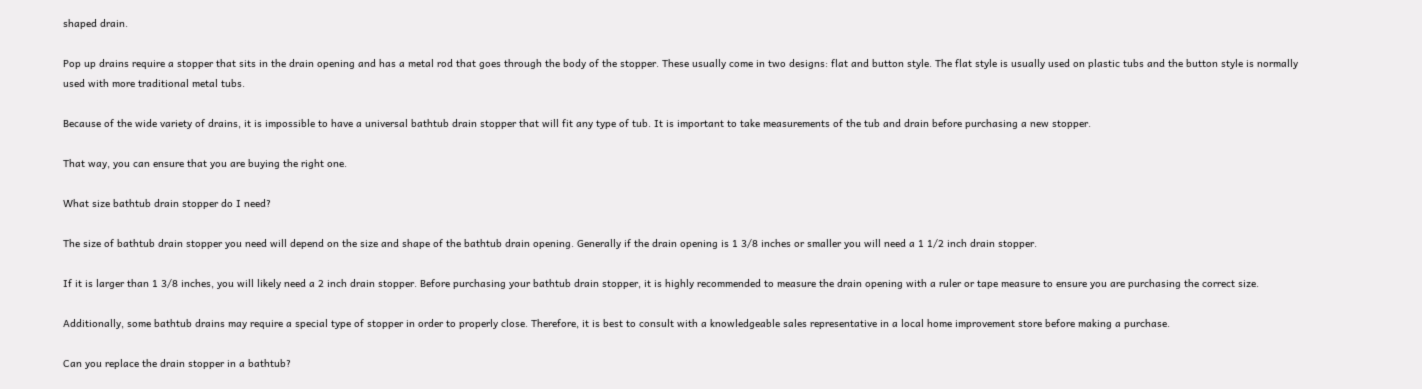shaped drain.

Pop up drains require a stopper that sits in the drain opening and has a metal rod that goes through the body of the stopper. These usually come in two designs: flat and button style. The flat style is usually used on plastic tubs and the button style is normally used with more traditional metal tubs.

Because of the wide variety of drains, it is impossible to have a universal bathtub drain stopper that will fit any type of tub. It is important to take measurements of the tub and drain before purchasing a new stopper.

That way, you can ensure that you are buying the right one.

What size bathtub drain stopper do I need?

The size of bathtub drain stopper you need will depend on the size and shape of the bathtub drain opening. Generally if the drain opening is 1 3/8 inches or smaller you will need a 1 1/2 inch drain stopper.

If it is larger than 1 3/8 inches, you will likely need a 2 inch drain stopper. Before purchasing your bathtub drain stopper, it is highly recommended to measure the drain opening with a ruler or tape measure to ensure you are purchasing the correct size.

Additionally, some bathtub drains may require a special type of stopper in order to properly close. Therefore, it is best to consult with a knowledgeable sales representative in a local home improvement store before making a purchase.

Can you replace the drain stopper in a bathtub?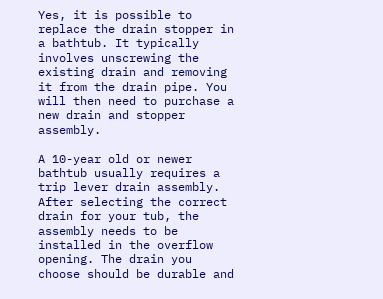Yes, it is possible to replace the drain stopper in a bathtub. It typically involves unscrewing the existing drain and removing it from the drain pipe. You will then need to purchase a new drain and stopper assembly.

A 10-year old or newer bathtub usually requires a trip lever drain assembly. After selecting the correct drain for your tub, the assembly needs to be installed in the overflow opening. The drain you choose should be durable and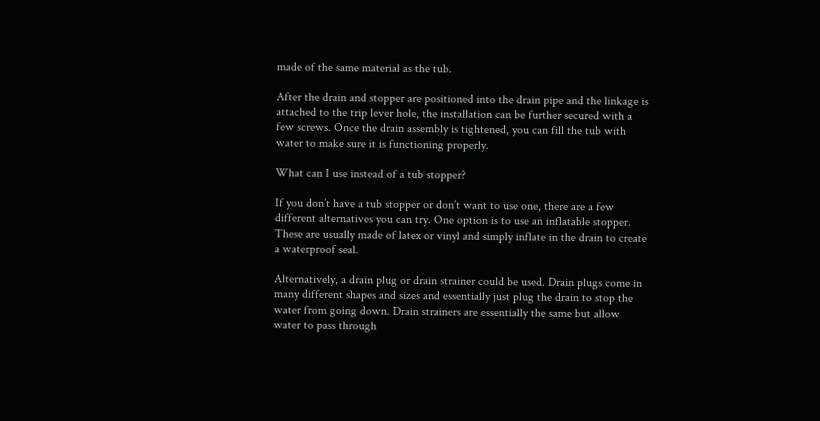made of the same material as the tub.

After the drain and stopper are positioned into the drain pipe and the linkage is attached to the trip lever hole, the installation can be further secured with a few screws. Once the drain assembly is tightened, you can fill the tub with water to make sure it is functioning properly.

What can I use instead of a tub stopper?

If you don’t have a tub stopper or don’t want to use one, there are a few different alternatives you can try. One option is to use an inflatable stopper. These are usually made of latex or vinyl and simply inflate in the drain to create a waterproof seal.

Alternatively, a drain plug or drain strainer could be used. Drain plugs come in many different shapes and sizes and essentially just plug the drain to stop the water from going down. Drain strainers are essentially the same but allow water to pass through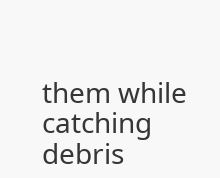them while catching debris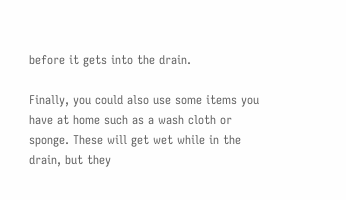before it gets into the drain.

Finally, you could also use some items you have at home such as a wash cloth or sponge. These will get wet while in the drain, but they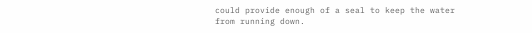could provide enough of a seal to keep the water from running down.